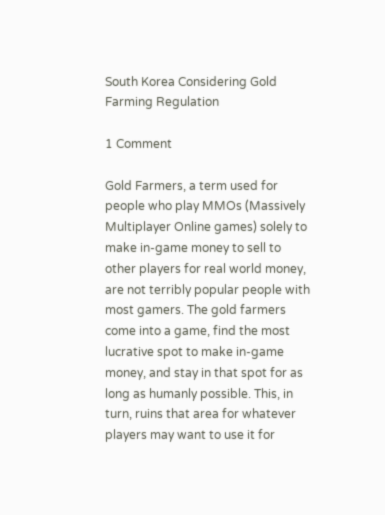South Korea Considering Gold Farming Regulation

1 Comment

Gold Farmers, a term used for people who play MMOs (Massively Multiplayer Online games) solely to make in-game money to sell to other players for real world money, are not terribly popular people with most gamers. The gold farmers come into a game, find the most lucrative spot to make in-game money, and stay in that spot for as long as humanly possible. This, in turn, ruins that area for whatever players may want to use it for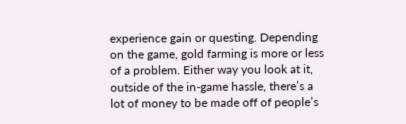experience gain or questing. Depending on the game, gold farming is more or less of a problem. Either way you look at it, outside of the in-game hassle, there’s a lot of money to be made off of people’s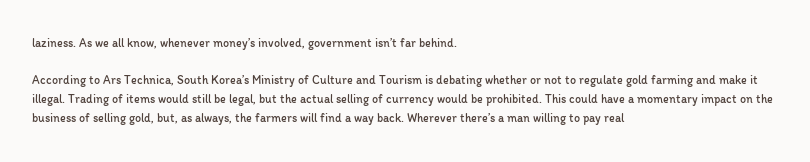laziness. As we all know, whenever money’s involved, government isn’t far behind.

According to Ars Technica, South Korea’s Ministry of Culture and Tourism is debating whether or not to regulate gold farming and make it illegal. Trading of items would still be legal, but the actual selling of currency would be prohibited. This could have a momentary impact on the business of selling gold, but, as always, the farmers will find a way back. Wherever there’s a man willing to pay real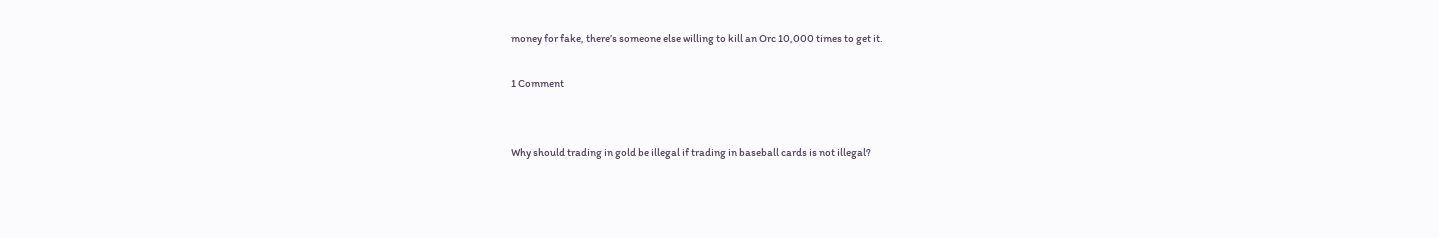money for fake, there’s someone else willing to kill an Orc 10,000 times to get it.

1 Comment


Why should trading in gold be illegal if trading in baseball cards is not illegal?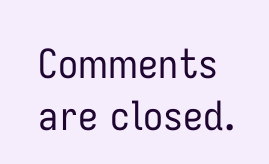Comments are closed.